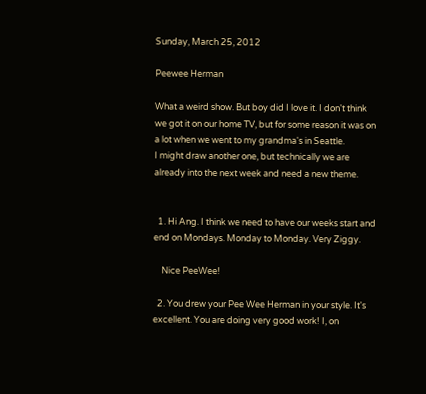Sunday, March 25, 2012

Peewee Herman

What a weird show. But boy did I love it. I don't think we got it on our home TV, but for some reason it was on a lot when we went to my grandma's in Seattle.
I might draw another one, but technically we are already into the next week and need a new theme.


  1. Hi Ang. I think we need to have our weeks start and end on Mondays. Monday to Monday. Very Ziggy.

    Nice PeeWee!

  2. You drew your Pee Wee Herman in your style. It's excellent. You are doing very good work! I, on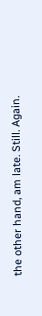the other hand, am late. Still. Again.